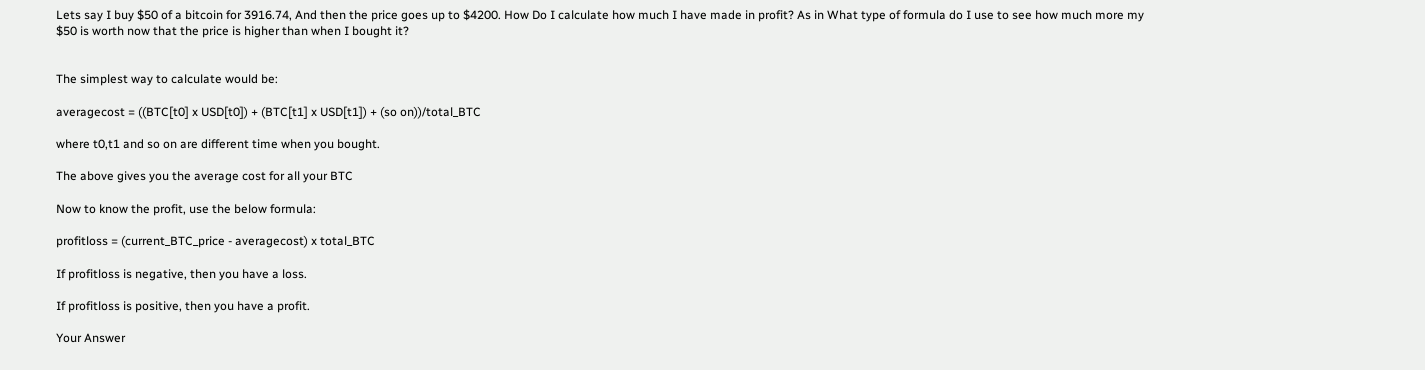Lets say I buy $50 of a bitcoin for 3916.74, And then the price goes up to $4200. How Do I calculate how much I have made in profit? As in What type of formula do I use to see how much more my $50 is worth now that the price is higher than when I bought it?


The simplest way to calculate would be:

averagecost = ((BTC[t0] x USD[t0]) + (BTC[t1] x USD[t1]) + (so on))/total_BTC

where t0,t1 and so on are different time when you bought.

The above gives you the average cost for all your BTC

Now to know the profit, use the below formula:

profitloss = (current_BTC_price - averagecost) x total_BTC

If profitloss is negative, then you have a loss.

If profitloss is positive, then you have a profit.

Your Answer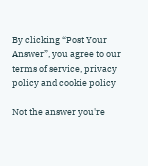By clicking “Post Your Answer”, you agree to our terms of service, privacy policy and cookie policy

Not the answer you're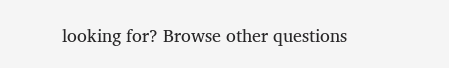looking for? Browse other questions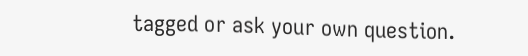tagged or ask your own question.